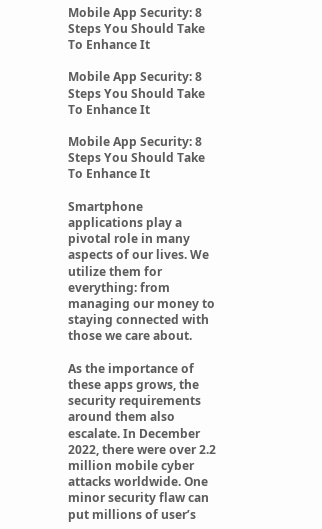Mobile App Security: 8 Steps You Should Take To Enhance It

Mobile App Security: 8 Steps You Should Take To Enhance It

Mobile App Security: 8 Steps You Should Take To Enhance It

Smartphone applications play a pivotal role in many aspects of our lives. We utilize them for everything: from managing our money to staying connected with those we care about.

As the importance of these apps grows, the security requirements around them also escalate. In December 2022, there were over 2.2 million mobile cyber attacks worldwide. One minor security flaw can put millions of user’s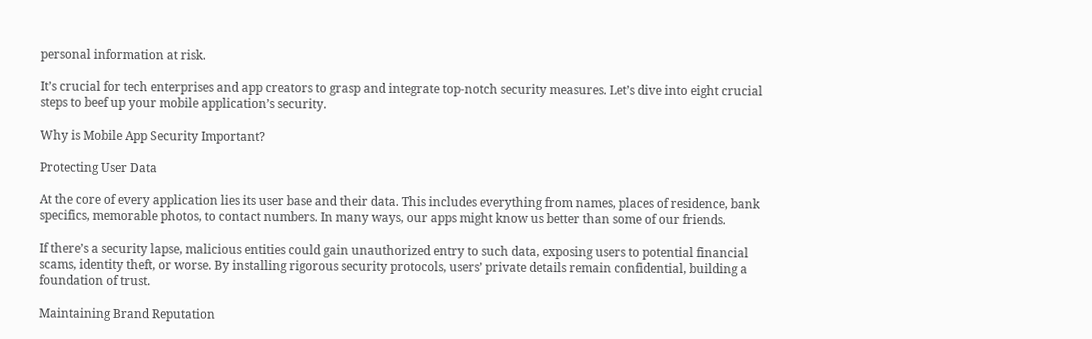personal information at risk.

It’s crucial for tech enterprises and app creators to grasp and integrate top-notch security measures. Let’s dive into eight crucial steps to beef up your mobile application’s security.

Why is Mobile App Security Important?

Protecting User Data

At the core of every application lies its user base and their data. This includes everything from names, places of residence, bank specifics, memorable photos, to contact numbers. In many ways, our apps might know us better than some of our friends.

If there’s a security lapse, malicious entities could gain unauthorized entry to such data, exposing users to potential financial scams, identity theft, or worse. By installing rigorous security protocols, users’ private details remain confidential, building a foundation of trust.

Maintaining Brand Reputation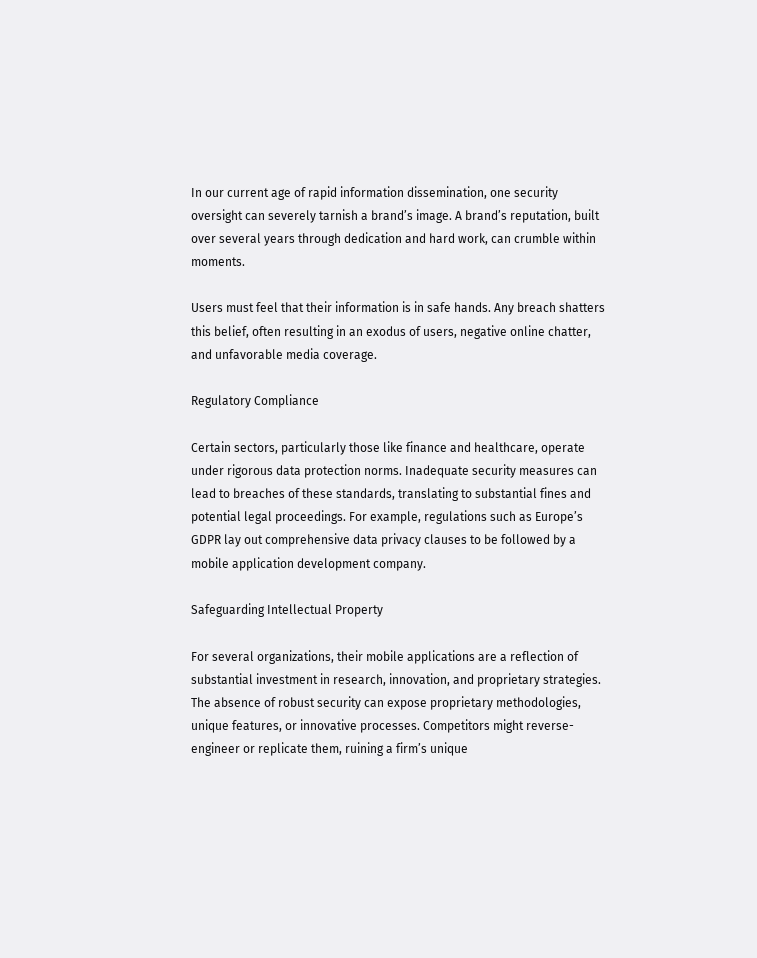In our current age of rapid information dissemination, one security oversight can severely tarnish a brand’s image. A brand’s reputation, built over several years through dedication and hard work, can crumble within moments.

Users must feel that their information is in safe hands. Any breach shatters this belief, often resulting in an exodus of users, negative online chatter, and unfavorable media coverage.

Regulatory Compliance

Certain sectors, particularly those like finance and healthcare, operate under rigorous data protection norms. Inadequate security measures can lead to breaches of these standards, translating to substantial fines and potential legal proceedings. For example, regulations such as Europe’s GDPR lay out comprehensive data privacy clauses to be followed by a mobile application development company.

Safeguarding Intellectual Property

For several organizations, their mobile applications are a reflection of substantial investment in research, innovation, and proprietary strategies. The absence of robust security can expose proprietary methodologies, unique features, or innovative processes. Competitors might reverse-engineer or replicate them, ruining a firm’s unique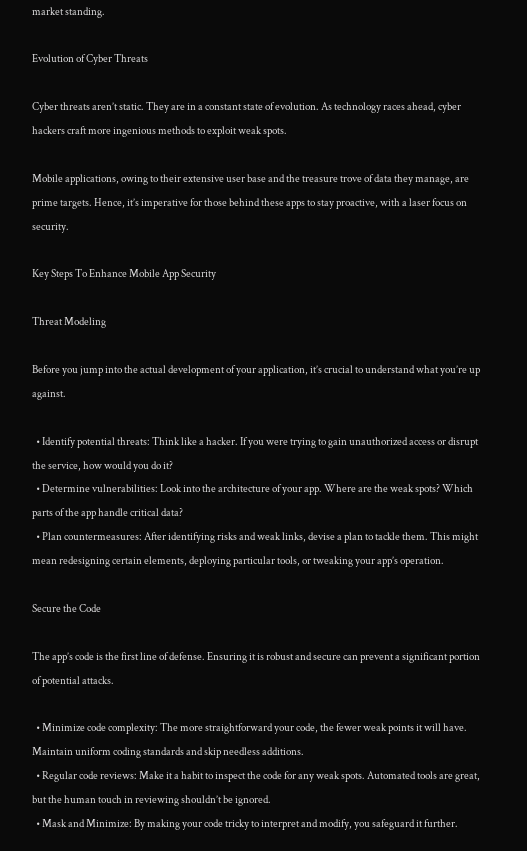market standing.

Evolution of Cyber Threats

Cyber threats aren’t static. They are in a constant state of evolution. As technology races ahead, cyber hackers craft more ingenious methods to exploit weak spots.

Mobile applications, owing to their extensive user base and the treasure trove of data they manage, are prime targets. Hence, it’s imperative for those behind these apps to stay proactive, with a laser focus on security.

Key Steps To Enhance Mobile App Security

Threat Modeling

Before you jump into the actual development of your application, it’s crucial to understand what you’re up against.

  • Identify potential threats: Think like a hacker. If you were trying to gain unauthorized access or disrupt the service, how would you do it?
  • Determine vulnerabilities: Look into the architecture of your app. Where are the weak spots? Which parts of the app handle critical data?
  • Plan countermeasures: After identifying risks and weak links, devise a plan to tackle them. This might mean redesigning certain elements, deploying particular tools, or tweaking your app’s operation.

Secure the Code

The app’s code is the first line of defense. Ensuring it is robust and secure can prevent a significant portion of potential attacks.

  • Minimize code complexity: The more straightforward your code, the fewer weak points it will have. Maintain uniform coding standards and skip needless additions.
  • Regular code reviews: Make it a habit to inspect the code for any weak spots. Automated tools are great, but the human touch in reviewing shouldn’t be ignored.
  • Mask and Minimize: By making your code tricky to interpret and modify, you safeguard it further.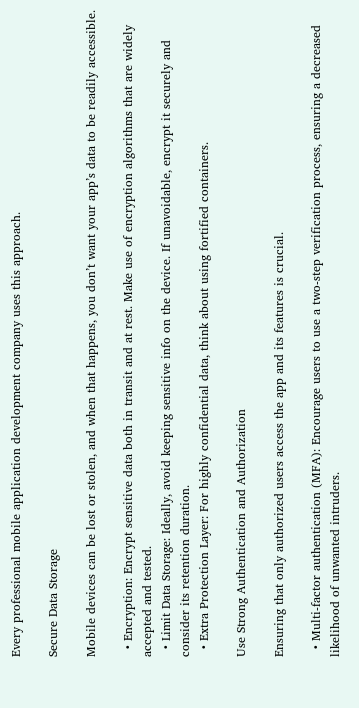Every professional mobile application development company uses this approach.

Secure Data Storage

Mobile devices can be lost or stolen, and when that happens, you don’t want your app’s data to be readily accessible.

  • Encryption: Encrypt sensitive data both in transit and at rest. Make use of encryption algorithms that are widely accepted and tested.
  • Limit Data Storage: Ideally, avoid keeping sensitive info on the device. If unavoidable, encrypt it securely and consider its retention duration.
  • Extra Protection Layer: For highly confidential data, think about using fortified containers.

Use Strong Authentication and Authorization

Ensuring that only authorized users access the app and its features is crucial.

  • Multi-factor authentication (MFA): Encourage users to use a two-step verification process, ensuring a decreased likelihood of unwanted intruders.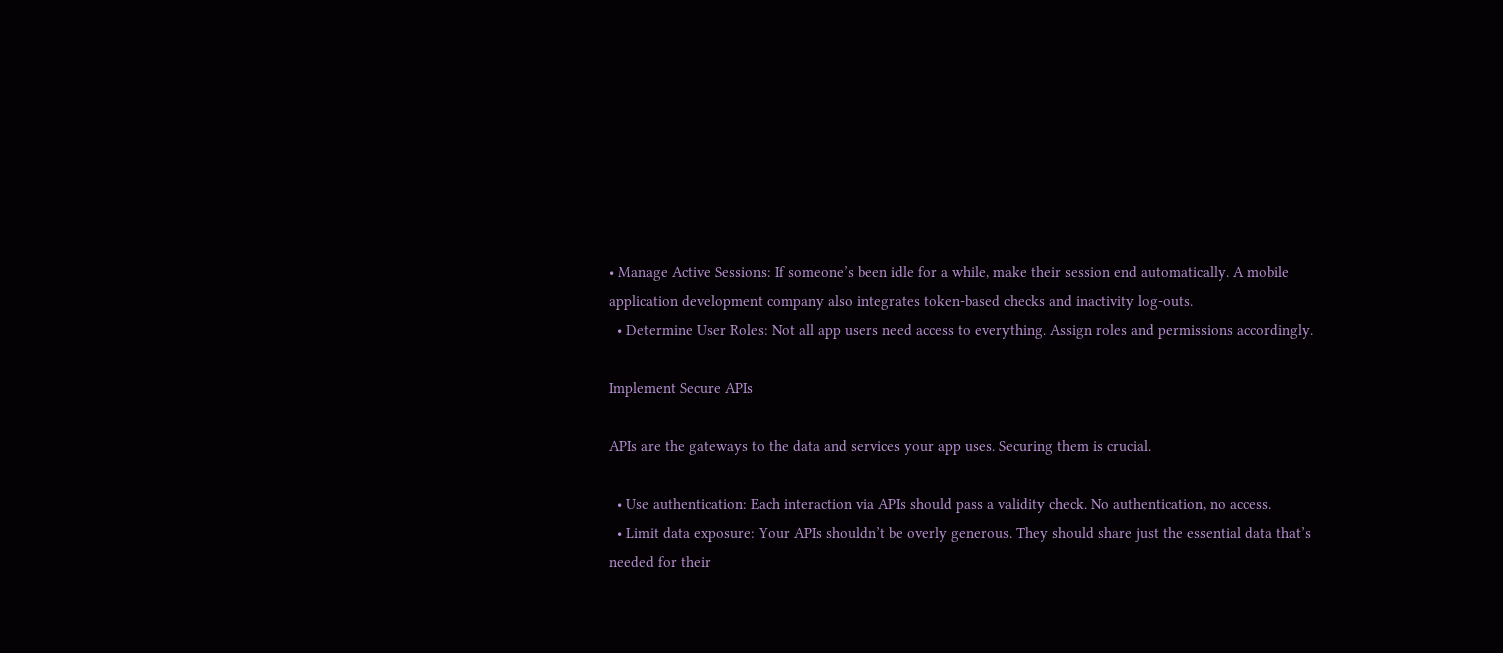• Manage Active Sessions: If someone’s been idle for a while, make their session end automatically. A mobile application development company also integrates token-based checks and inactivity log-outs.
  • Determine User Roles: Not all app users need access to everything. Assign roles and permissions accordingly.

Implement Secure APIs

APIs are the gateways to the data and services your app uses. Securing them is crucial.

  • Use authentication: Each interaction via APIs should pass a validity check. No authentication, no access.
  • Limit data exposure: Your APIs shouldn’t be overly generous. They should share just the essential data that’s needed for their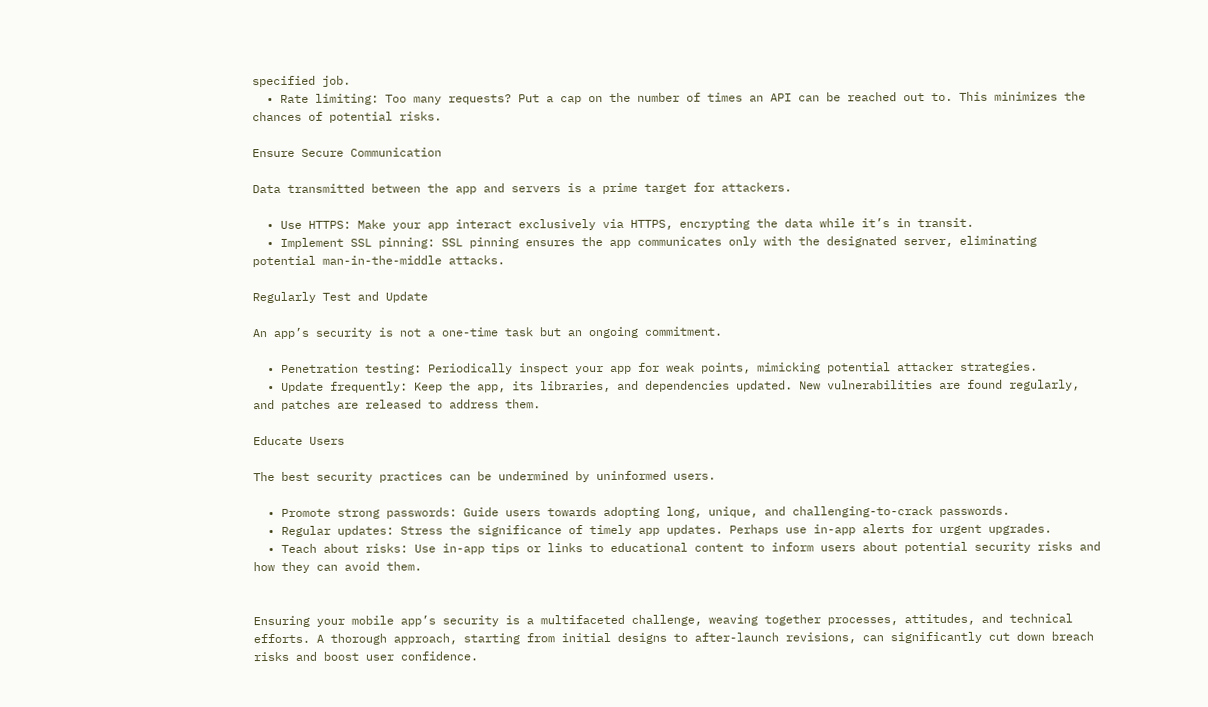specified job.
  • Rate limiting: Too many requests? Put a cap on the number of times an API can be reached out to. This minimizes the chances of potential risks.

Ensure Secure Communication

Data transmitted between the app and servers is a prime target for attackers.

  • Use HTTPS: Make your app interact exclusively via HTTPS, encrypting the data while it’s in transit.
  • Implement SSL pinning: SSL pinning ensures the app communicates only with the designated server, eliminating potential man-in-the-middle attacks.

Regularly Test and Update

An app’s security is not a one-time task but an ongoing commitment.

  • Penetration testing: Periodically inspect your app for weak points, mimicking potential attacker strategies.
  • Update frequently: Keep the app, its libraries, and dependencies updated. New vulnerabilities are found regularly, and patches are released to address them.

Educate Users

The best security practices can be undermined by uninformed users.

  • Promote strong passwords: Guide users towards adopting long, unique, and challenging-to-crack passwords.
  • Regular updates: Stress the significance of timely app updates. Perhaps use in-app alerts for urgent upgrades.
  • Teach about risks: Use in-app tips or links to educational content to inform users about potential security risks and how they can avoid them.


Ensuring your mobile app’s security is a multifaceted challenge, weaving together processes, attitudes, and technical efforts. A thorough approach, starting from initial designs to after-launch revisions, can significantly cut down breach risks and boost user confidence.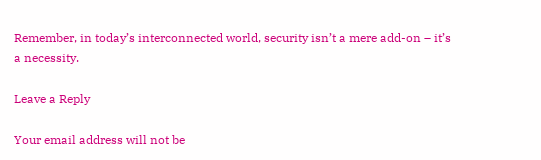Remember, in today’s interconnected world, security isn’t a mere add-on – it’s a necessity.

Leave a Reply

Your email address will not be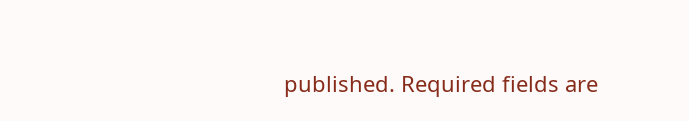published. Required fields are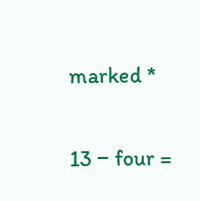marked *

13 − four =